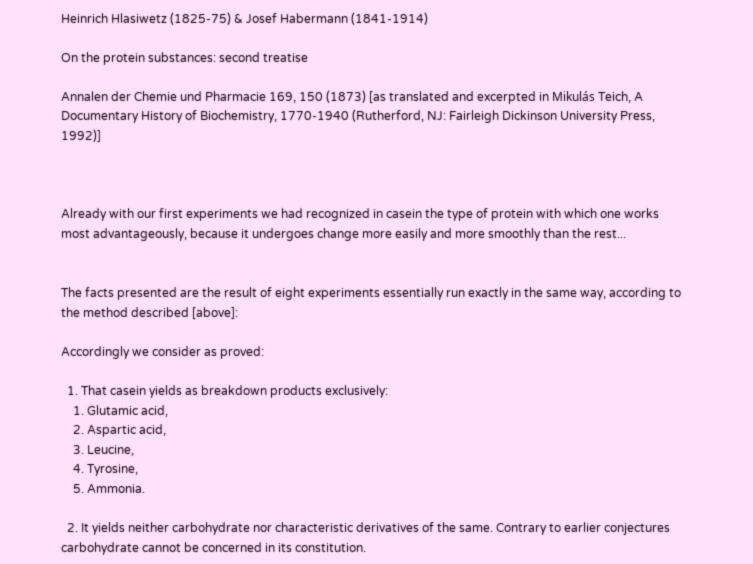Heinrich Hlasiwetz (1825-75) & Josef Habermann (1841-1914)

On the protein substances: second treatise

Annalen der Chemie und Pharmacie 169, 150 (1873) [as translated and excerpted in Mikulás Teich, A Documentary History of Biochemistry, 1770-1940 (Rutherford, NJ: Fairleigh Dickinson University Press, 1992)]



Already with our first experiments we had recognized in casein the type of protein with which one works most advantageously, because it undergoes change more easily and more smoothly than the rest...


The facts presented are the result of eight experiments essentially run exactly in the same way, according to the method described [above]:

Accordingly we consider as proved:

  1. That casein yields as breakdown products exclusively:
    1. Glutamic acid,
    2. Aspartic acid,
    3. Leucine,
    4. Tyrosine,
    5. Ammonia.

  2. It yields neither carbohydrate nor characteristic derivatives of the same. Contrary to earlier conjectures carbohydrate cannot be concerned in its constitution.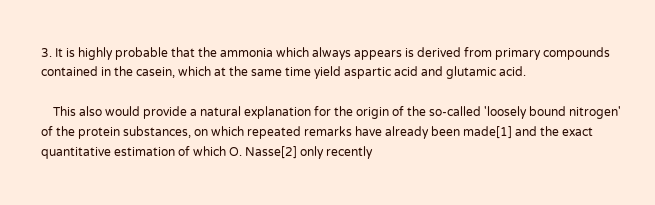3. It is highly probable that the ammonia which always appears is derived from primary compounds contained in the casein, which at the same time yield aspartic acid and glutamic acid.

    This also would provide a natural explanation for the origin of the so-called 'loosely bound nitrogen' of the protein substances, on which repeated remarks have already been made[1] and the exact quantitative estimation of which O. Nasse[2] only recently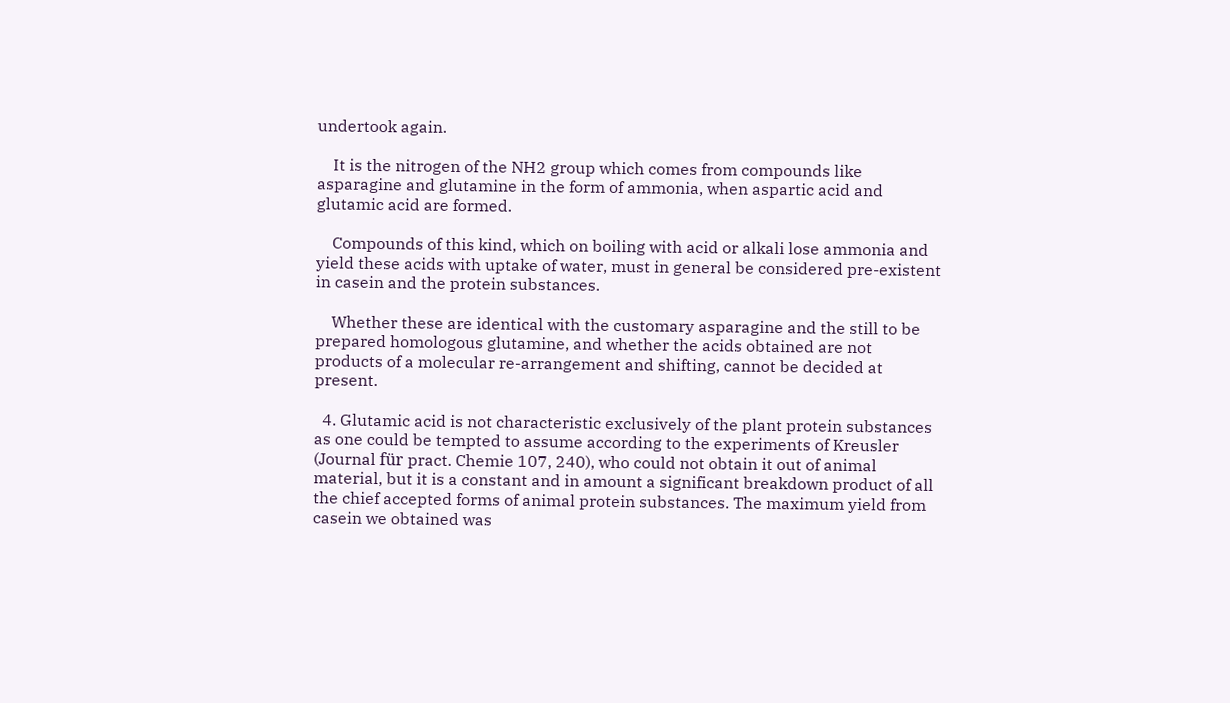undertook again.

    It is the nitrogen of the NH2 group which comes from compounds like asparagine and glutamine in the form of ammonia, when aspartic acid and glutamic acid are formed.

    Compounds of this kind, which on boiling with acid or alkali lose ammonia and yield these acids with uptake of water, must in general be considered pre-existent in casein and the protein substances.

    Whether these are identical with the customary asparagine and the still to be prepared homologous glutamine, and whether the acids obtained are not products of a molecular re-arrangement and shifting, cannot be decided at present.

  4. Glutamic acid is not characteristic exclusively of the plant protein substances as one could be tempted to assume according to the experiments of Kreusler (Journal für pract. Chemie 107, 240), who could not obtain it out of animal material, but it is a constant and in amount a significant breakdown product of all the chief accepted forms of animal protein substances. The maximum yield from casein we obtained was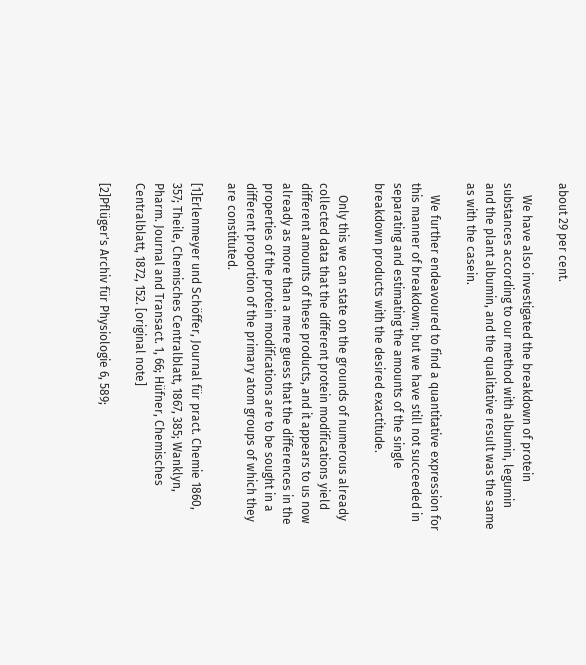about 29 per cent.

    We have also investigated the breakdown of protein substances according to our method with albumin, legumin and the plant albumin, and the qualitative result was the same as with the casein.

    We further endeavoured to find a quantitative expression for this manner of breakdown; but we have still not succeeded in separating and estimating the amounts of the single breakdown products with the desired exactitude.

    Only this we can state on the grounds of numerous already collected data that the different protein modifications yield different amounts of these products, and it appears to us now already as more than a mere guess that the differences in the properties of the protein modifications are to be sought in a different proportion of the primary atom groups of which they are constituted.

[1]Erlenmeyer und Schöffer, Journal für pract. Chemie 1860, 357; Theile, Chemisches Centralblatt, 1867, 385; Wanklyn, Pharm. Journal and Transact. 1, 66; Hüfner, Chemisches Centralblatt, 1872, 152. [original note]

[2]Pflüger's Archiv für Physiologie 6, 589;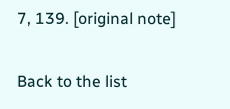7, 139. [original note]

Back to the list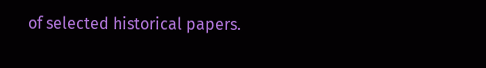of selected historical papers.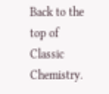Back to the top of Classic Chemistry.